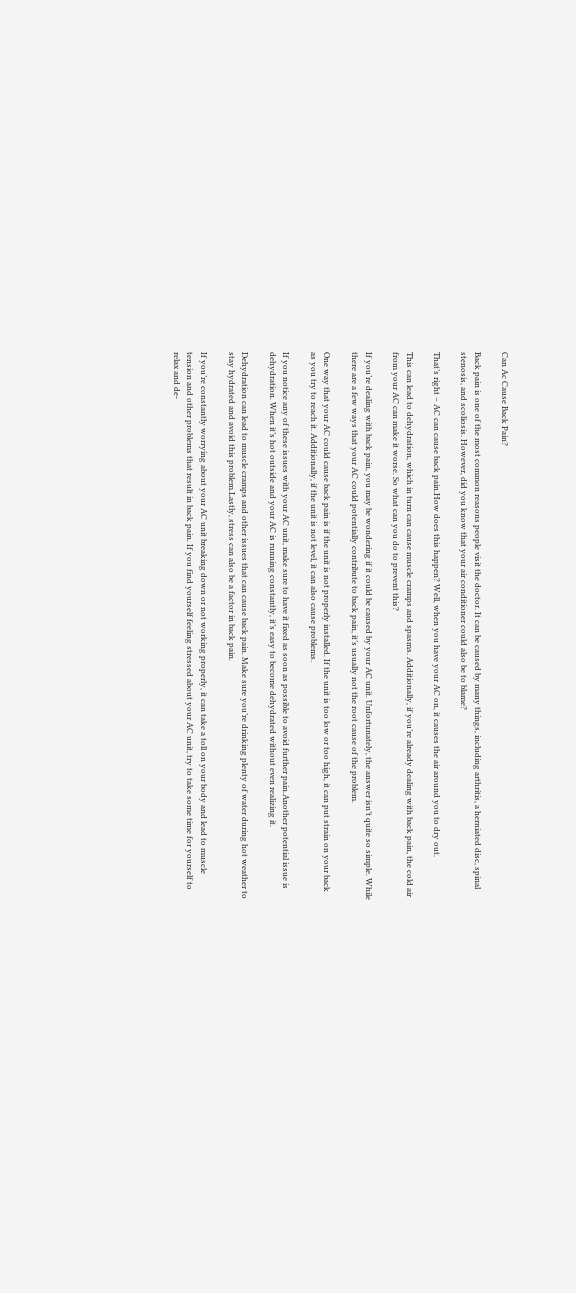Can Ac Cause Back Pain?

Back pain is one of the most common reasons people visit the doctor. It can be caused by many things, including arthritis, a herniated disc, spinal stenosis, and scoliosis. However, did you know that your air conditioner could also be to blame?

That’s right – AC can cause back pain.How does this happen? Well, when you have your AC on, it causes the air around you to dry out.

This can lead to dehydration, which in turn can cause muscle cramps and spasms. Additionally, if you’re already dealing with back pain, the cold air from your AC can make it worse. So what can you do to prevent this?

If you’re dealing with back pain, you may be wondering if it could be caused by your AC unit. Unfortunately, the answer isn’t quite so simple. While there are a few ways that your AC could potentially contribute to back pain, it’s usually not the root cause of the problem.

One way that your AC could cause back pain is if the unit is not properly installed. If the unit is too low or too high, it can put strain on your back as you try to reach it. Additionally, if the unit is not level, it can also cause problems.

If you notice any of these issues with your AC unit, make sure to have it fixed as soon as possible to avoid further pain.Another potential issue is dehydration. When it’s hot outside and your AC is running constantly, it’s easy to become dehydrated without even realizing it.

Dehydration can lead to muscle cramps and other issues that can cause back pain. Make sure you’re drinking plenty of water during hot weather to stay hydrated and avoid this problem.Lastly, stress can also be a factor in back pain.

If you’re constantly worrying about your AC unit breaking down or not working properly, it can take a toll on your body and lead to muscle tension and other problems that result in back pain. If you find yourself feeling stressed about your AC unit, try to take some time for yourself to relax and de-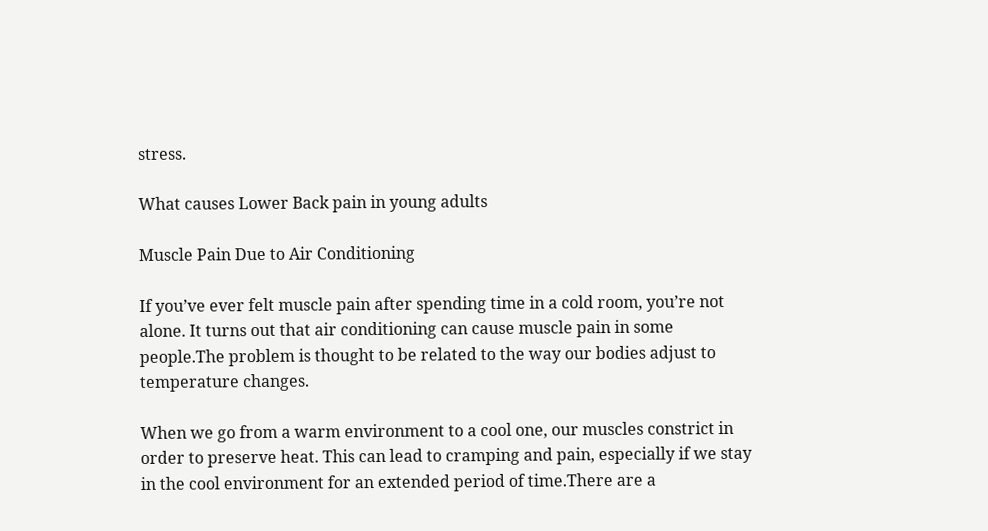stress.

What causes Lower Back pain in young adults

Muscle Pain Due to Air Conditioning

If you’ve ever felt muscle pain after spending time in a cold room, you’re not alone. It turns out that air conditioning can cause muscle pain in some people.The problem is thought to be related to the way our bodies adjust to temperature changes.

When we go from a warm environment to a cool one, our muscles constrict in order to preserve heat. This can lead to cramping and pain, especially if we stay in the cool environment for an extended period of time.There are a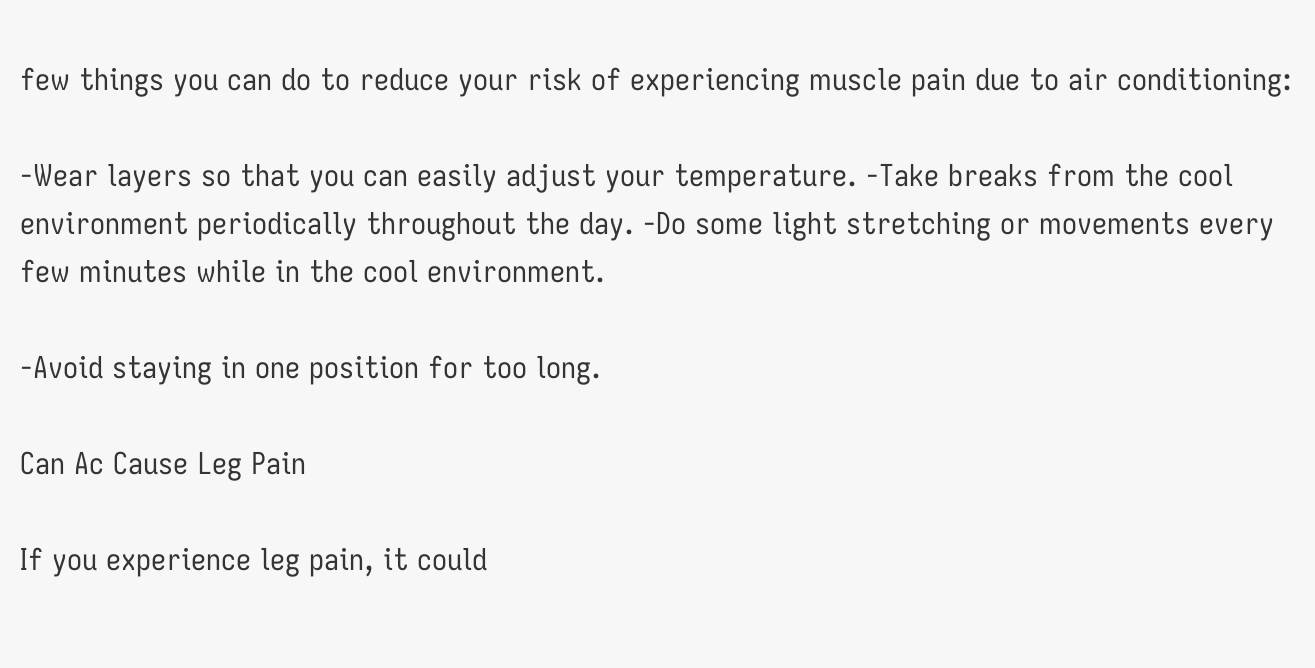few things you can do to reduce your risk of experiencing muscle pain due to air conditioning:

-Wear layers so that you can easily adjust your temperature. -Take breaks from the cool environment periodically throughout the day. -Do some light stretching or movements every few minutes while in the cool environment.

-Avoid staying in one position for too long.

Can Ac Cause Leg Pain

If you experience leg pain, it could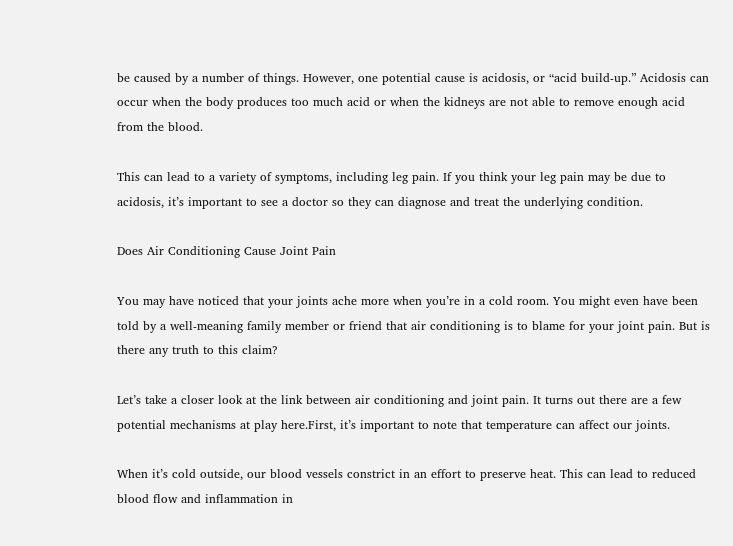be caused by a number of things. However, one potential cause is acidosis, or “acid build-up.” Acidosis can occur when the body produces too much acid or when the kidneys are not able to remove enough acid from the blood.

This can lead to a variety of symptoms, including leg pain. If you think your leg pain may be due to acidosis, it’s important to see a doctor so they can diagnose and treat the underlying condition.

Does Air Conditioning Cause Joint Pain

You may have noticed that your joints ache more when you’re in a cold room. You might even have been told by a well-meaning family member or friend that air conditioning is to blame for your joint pain. But is there any truth to this claim?

Let’s take a closer look at the link between air conditioning and joint pain. It turns out there are a few potential mechanisms at play here.First, it’s important to note that temperature can affect our joints.

When it’s cold outside, our blood vessels constrict in an effort to preserve heat. This can lead to reduced blood flow and inflammation in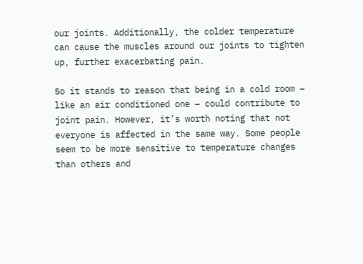our joints. Additionally, the colder temperature can cause the muscles around our joints to tighten up, further exacerbating pain.

So it stands to reason that being in a cold room – like an air conditioned one – could contribute to joint pain. However, it’s worth noting that not everyone is affected in the same way. Some people seem to be more sensitive to temperature changes than others and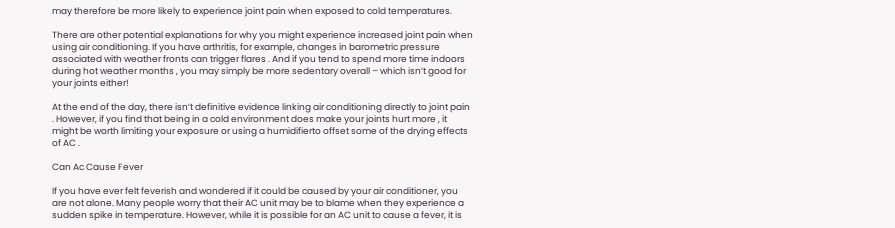may therefore be more likely to experience joint pain when exposed to cold temperatures.

There are other potential explanations for why you might experience increased joint pain when using air conditioning. If you have arthritis, for example, changes in barometric pressure associated with weather fronts can trigger flares . And if you tend to spend more time indoors during hot weather months , you may simply be more sedentary overall – which isn’t good for your joints either!

At the end of the day, there isn’t definitive evidence linking air conditioning directly to joint pain . However, if you find that being in a cold environment does make your joints hurt more , it might be worth limiting your exposure or using a humidifierto offset some of the drying effects of AC .

Can Ac Cause Fever

If you have ever felt feverish and wondered if it could be caused by your air conditioner, you are not alone. Many people worry that their AC unit may be to blame when they experience a sudden spike in temperature. However, while it is possible for an AC unit to cause a fever, it is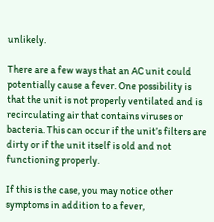unlikely.

There are a few ways that an AC unit could potentially cause a fever. One possibility is that the unit is not properly ventilated and is recirculating air that contains viruses or bacteria. This can occur if the unit’s filters are dirty or if the unit itself is old and not functioning properly.

If this is the case, you may notice other symptoms in addition to a fever,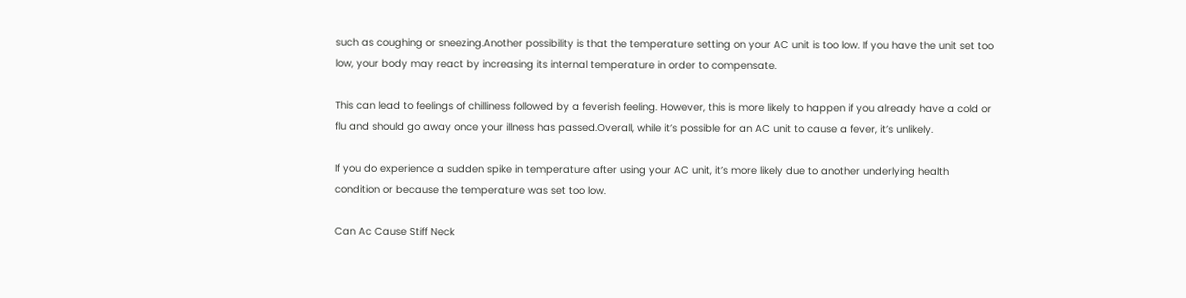such as coughing or sneezing.Another possibility is that the temperature setting on your AC unit is too low. If you have the unit set too low, your body may react by increasing its internal temperature in order to compensate.

This can lead to feelings of chilliness followed by a feverish feeling. However, this is more likely to happen if you already have a cold or flu and should go away once your illness has passed.Overall, while it’s possible for an AC unit to cause a fever, it’s unlikely.

If you do experience a sudden spike in temperature after using your AC unit, it’s more likely due to another underlying health condition or because the temperature was set too low.

Can Ac Cause Stiff Neck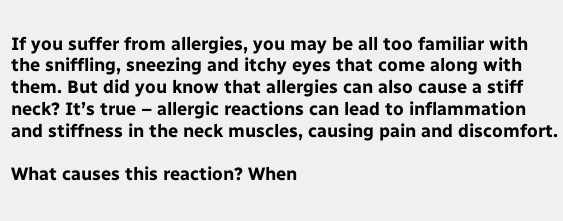If you suffer from allergies, you may be all too familiar with the sniffling, sneezing and itchy eyes that come along with them. But did you know that allergies can also cause a stiff neck? It’s true – allergic reactions can lead to inflammation and stiffness in the neck muscles, causing pain and discomfort.

What causes this reaction? When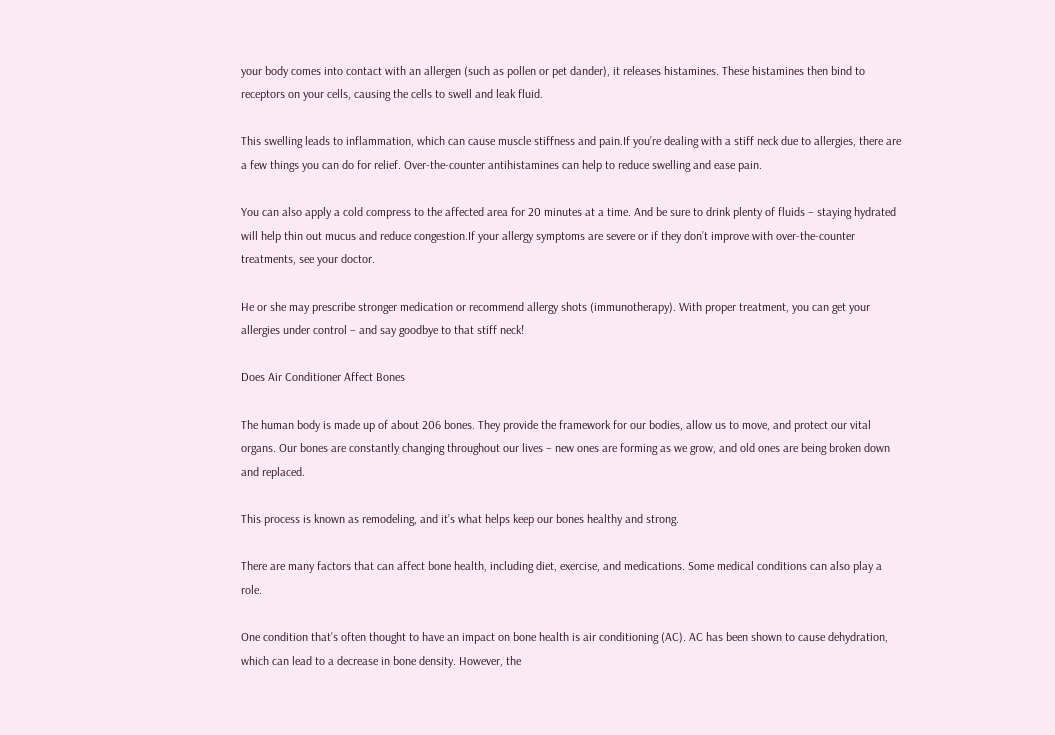your body comes into contact with an allergen (such as pollen or pet dander), it releases histamines. These histamines then bind to receptors on your cells, causing the cells to swell and leak fluid.

This swelling leads to inflammation, which can cause muscle stiffness and pain.If you’re dealing with a stiff neck due to allergies, there are a few things you can do for relief. Over-the-counter antihistamines can help to reduce swelling and ease pain.

You can also apply a cold compress to the affected area for 20 minutes at a time. And be sure to drink plenty of fluids – staying hydrated will help thin out mucus and reduce congestion.If your allergy symptoms are severe or if they don’t improve with over-the-counter treatments, see your doctor.

He or she may prescribe stronger medication or recommend allergy shots (immunotherapy). With proper treatment, you can get your allergies under control – and say goodbye to that stiff neck!

Does Air Conditioner Affect Bones

The human body is made up of about 206 bones. They provide the framework for our bodies, allow us to move, and protect our vital organs. Our bones are constantly changing throughout our lives – new ones are forming as we grow, and old ones are being broken down and replaced.

This process is known as remodeling, and it’s what helps keep our bones healthy and strong.

There are many factors that can affect bone health, including diet, exercise, and medications. Some medical conditions can also play a role.

One condition that’s often thought to have an impact on bone health is air conditioning (AC). AC has been shown to cause dehydration, which can lead to a decrease in bone density. However, the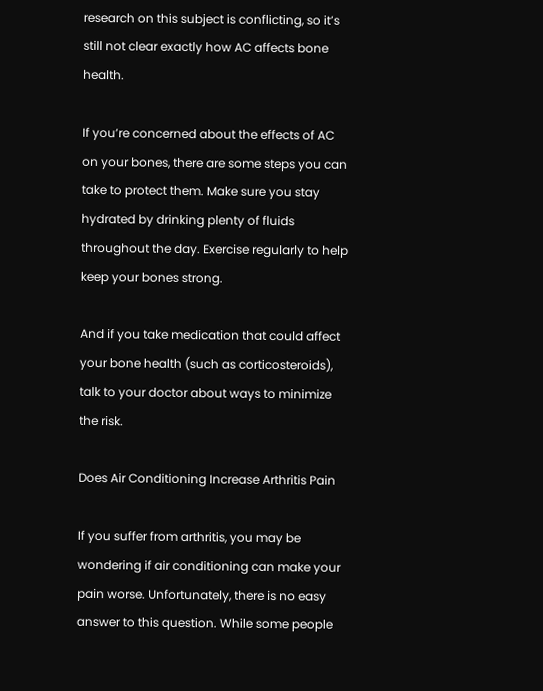research on this subject is conflicting, so it’s still not clear exactly how AC affects bone health.

If you’re concerned about the effects of AC on your bones, there are some steps you can take to protect them. Make sure you stay hydrated by drinking plenty of fluids throughout the day. Exercise regularly to help keep your bones strong.

And if you take medication that could affect your bone health (such as corticosteroids), talk to your doctor about ways to minimize the risk.

Does Air Conditioning Increase Arthritis Pain

If you suffer from arthritis, you may be wondering if air conditioning can make your pain worse. Unfortunately, there is no easy answer to this question. While some people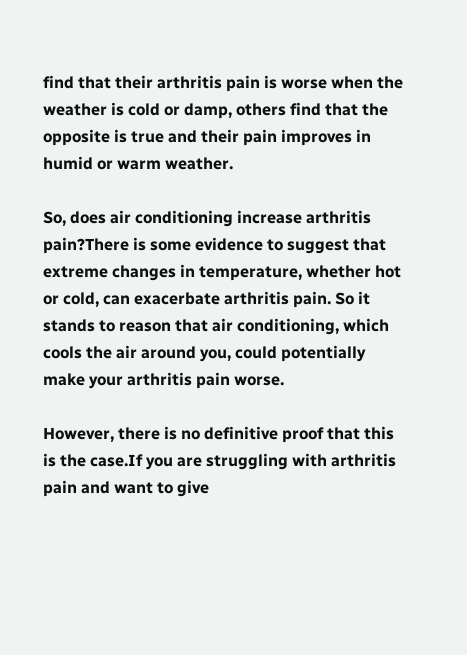find that their arthritis pain is worse when the weather is cold or damp, others find that the opposite is true and their pain improves in humid or warm weather.

So, does air conditioning increase arthritis pain?There is some evidence to suggest that extreme changes in temperature, whether hot or cold, can exacerbate arthritis pain. So it stands to reason that air conditioning, which cools the air around you, could potentially make your arthritis pain worse.

However, there is no definitive proof that this is the case.If you are struggling with arthritis pain and want to give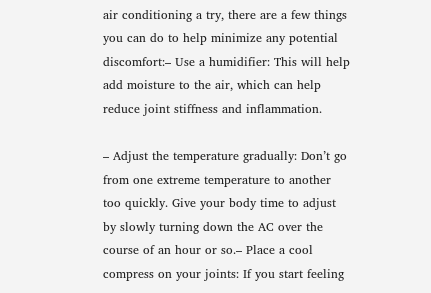air conditioning a try, there are a few things you can do to help minimize any potential discomfort:– Use a humidifier: This will help add moisture to the air, which can help reduce joint stiffness and inflammation.

– Adjust the temperature gradually: Don’t go from one extreme temperature to another too quickly. Give your body time to adjust by slowly turning down the AC over the course of an hour or so.– Place a cool compress on your joints: If you start feeling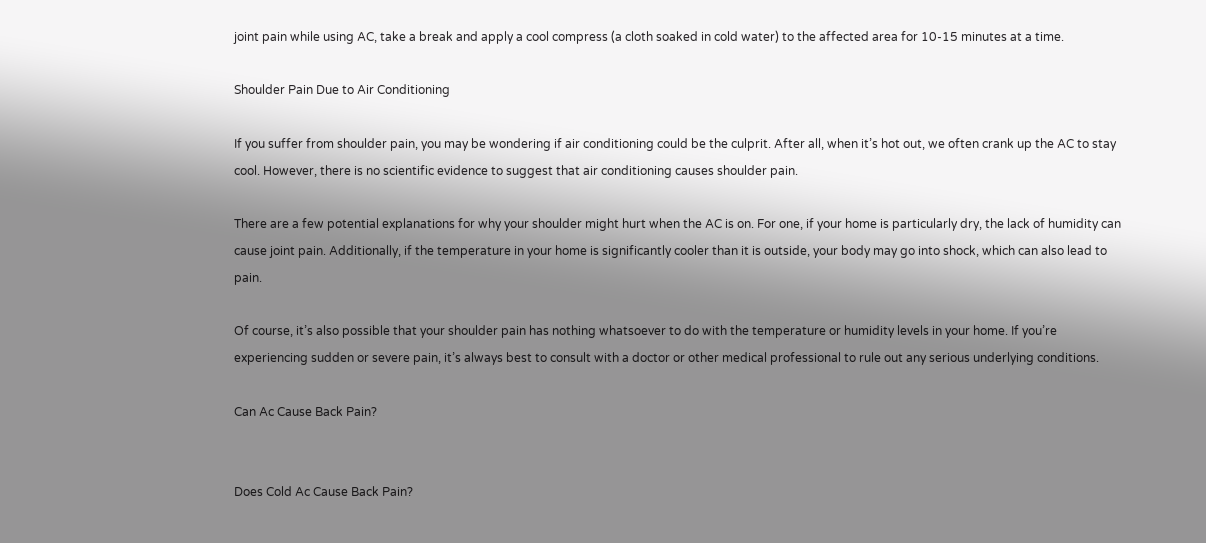joint pain while using AC, take a break and apply a cool compress (a cloth soaked in cold water) to the affected area for 10-15 minutes at a time.

Shoulder Pain Due to Air Conditioning

If you suffer from shoulder pain, you may be wondering if air conditioning could be the culprit. After all, when it’s hot out, we often crank up the AC to stay cool. However, there is no scientific evidence to suggest that air conditioning causes shoulder pain.

There are a few potential explanations for why your shoulder might hurt when the AC is on. For one, if your home is particularly dry, the lack of humidity can cause joint pain. Additionally, if the temperature in your home is significantly cooler than it is outside, your body may go into shock, which can also lead to pain.

Of course, it’s also possible that your shoulder pain has nothing whatsoever to do with the temperature or humidity levels in your home. If you’re experiencing sudden or severe pain, it’s always best to consult with a doctor or other medical professional to rule out any serious underlying conditions.

Can Ac Cause Back Pain?


Does Cold Ac Cause Back Pain?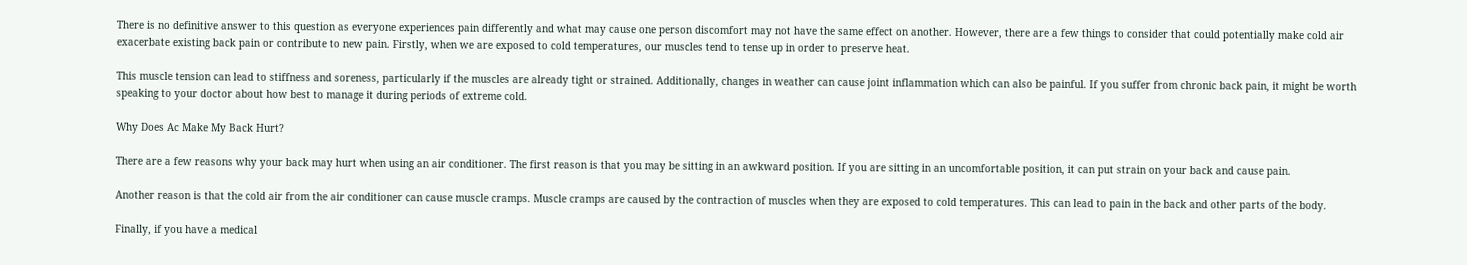There is no definitive answer to this question as everyone experiences pain differently and what may cause one person discomfort may not have the same effect on another. However, there are a few things to consider that could potentially make cold air exacerbate existing back pain or contribute to new pain. Firstly, when we are exposed to cold temperatures, our muscles tend to tense up in order to preserve heat.

This muscle tension can lead to stiffness and soreness, particularly if the muscles are already tight or strained. Additionally, changes in weather can cause joint inflammation which can also be painful. If you suffer from chronic back pain, it might be worth speaking to your doctor about how best to manage it during periods of extreme cold.

Why Does Ac Make My Back Hurt?

There are a few reasons why your back may hurt when using an air conditioner. The first reason is that you may be sitting in an awkward position. If you are sitting in an uncomfortable position, it can put strain on your back and cause pain.

Another reason is that the cold air from the air conditioner can cause muscle cramps. Muscle cramps are caused by the contraction of muscles when they are exposed to cold temperatures. This can lead to pain in the back and other parts of the body.

Finally, if you have a medical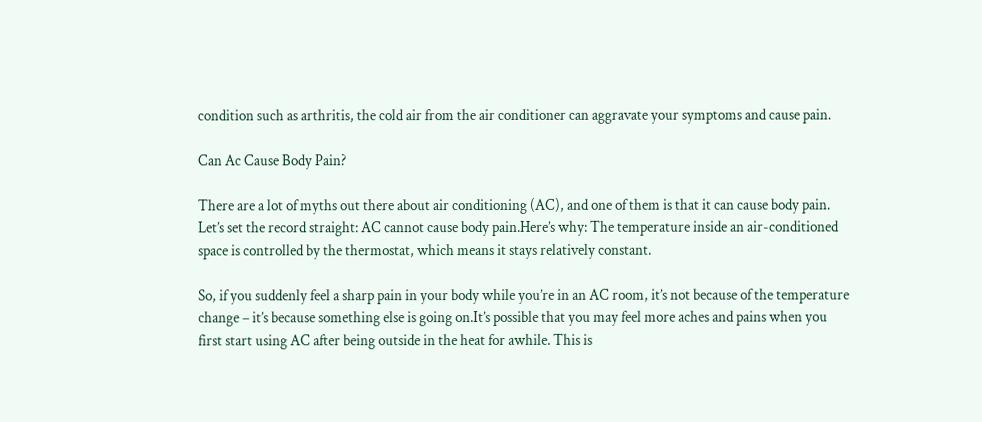condition such as arthritis, the cold air from the air conditioner can aggravate your symptoms and cause pain.

Can Ac Cause Body Pain?

There are a lot of myths out there about air conditioning (AC), and one of them is that it can cause body pain. Let’s set the record straight: AC cannot cause body pain.Here’s why: The temperature inside an air-conditioned space is controlled by the thermostat, which means it stays relatively constant.

So, if you suddenly feel a sharp pain in your body while you’re in an AC room, it’s not because of the temperature change – it’s because something else is going on.It’s possible that you may feel more aches and pains when you first start using AC after being outside in the heat for awhile. This is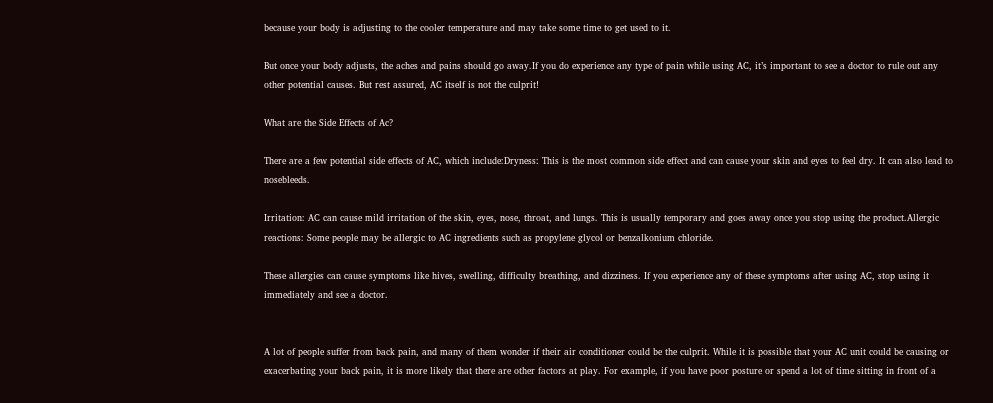because your body is adjusting to the cooler temperature and may take some time to get used to it.

But once your body adjusts, the aches and pains should go away.If you do experience any type of pain while using AC, it’s important to see a doctor to rule out any other potential causes. But rest assured, AC itself is not the culprit!

What are the Side Effects of Ac?

There are a few potential side effects of AC, which include:Dryness: This is the most common side effect and can cause your skin and eyes to feel dry. It can also lead to nosebleeds.

Irritation: AC can cause mild irritation of the skin, eyes, nose, throat, and lungs. This is usually temporary and goes away once you stop using the product.Allergic reactions: Some people may be allergic to AC ingredients such as propylene glycol or benzalkonium chloride.

These allergies can cause symptoms like hives, swelling, difficulty breathing, and dizziness. If you experience any of these symptoms after using AC, stop using it immediately and see a doctor.


A lot of people suffer from back pain, and many of them wonder if their air conditioner could be the culprit. While it is possible that your AC unit could be causing or exacerbating your back pain, it is more likely that there are other factors at play. For example, if you have poor posture or spend a lot of time sitting in front of a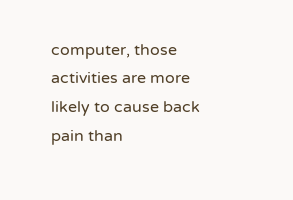computer, those activities are more likely to cause back pain than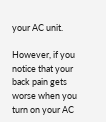your AC unit.

However, if you notice that your back pain gets worse when you turn on your AC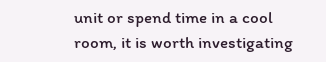unit or spend time in a cool room, it is worth investigating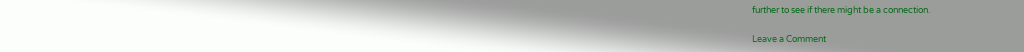further to see if there might be a connection.

Leave a Comment